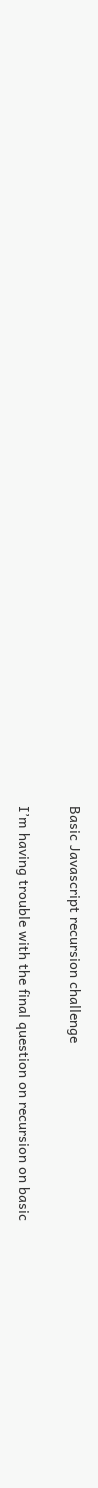Basic Javascript recursion challenge

I’m having trouble with the final question on recursion on basic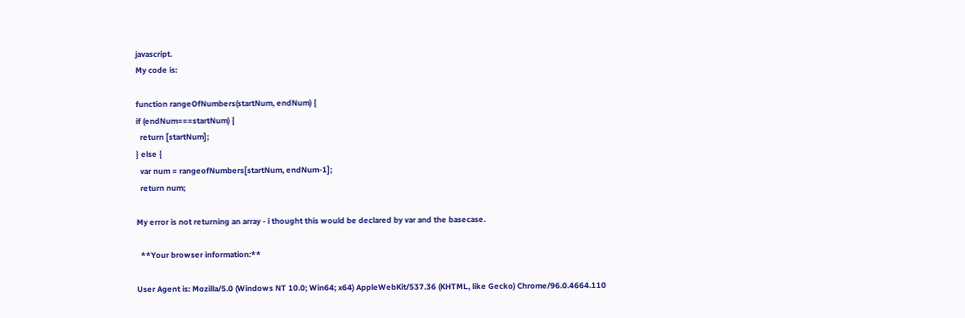javascript.
My code is:

function rangeOfNumbers(startNum, endNum) {
if (endNum===startNum) {
  return [startNum];
} else {
  var num = rangeofNumbers[startNum, endNum-1];
  return num;

My error is not returning an array - i thought this would be declared by var and the basecase.

  **Your browser information:**

User Agent is: Mozilla/5.0 (Windows NT 10.0; Win64; x64) AppleWebKit/537.36 (KHTML, like Gecko) Chrome/96.0.4664.110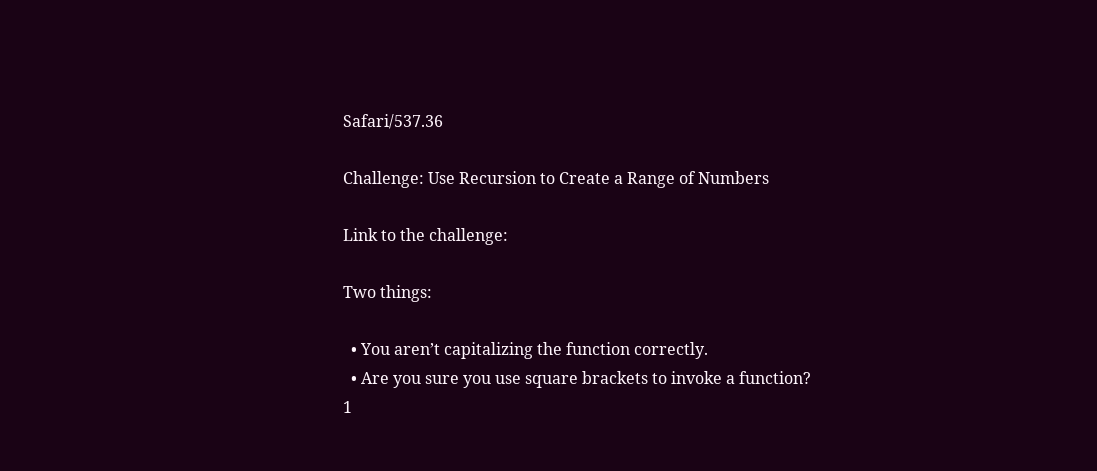Safari/537.36

Challenge: Use Recursion to Create a Range of Numbers

Link to the challenge:

Two things:

  • You aren’t capitalizing the function correctly.
  • Are you sure you use square brackets to invoke a function?
1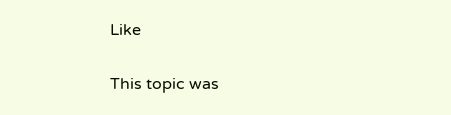Like

This topic was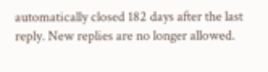automatically closed 182 days after the last reply. New replies are no longer allowed.